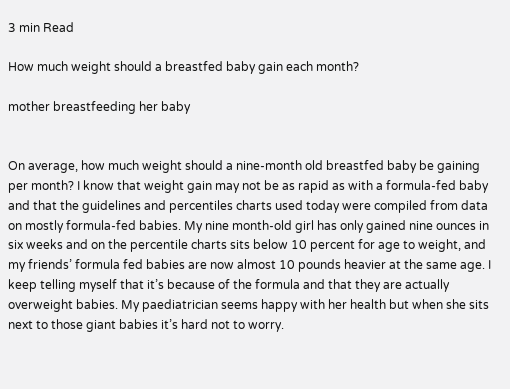3 min Read

How much weight should a breastfed baby gain each month?

mother breastfeeding her baby


On average, how much weight should a nine-month old breastfed baby be gaining per month? I know that weight gain may not be as rapid as with a formula-fed baby and that the guidelines and percentiles charts used today were compiled from data on mostly formula-fed babies. My nine month-old girl has only gained nine ounces in six weeks and on the percentile charts sits below 10 percent for age to weight, and my friends’ formula fed babies are now almost 10 pounds heavier at the same age. I keep telling myself that it’s because of the formula and that they are actually overweight babies. My paediatrician seems happy with her health but when she sits next to those giant babies it’s hard not to worry.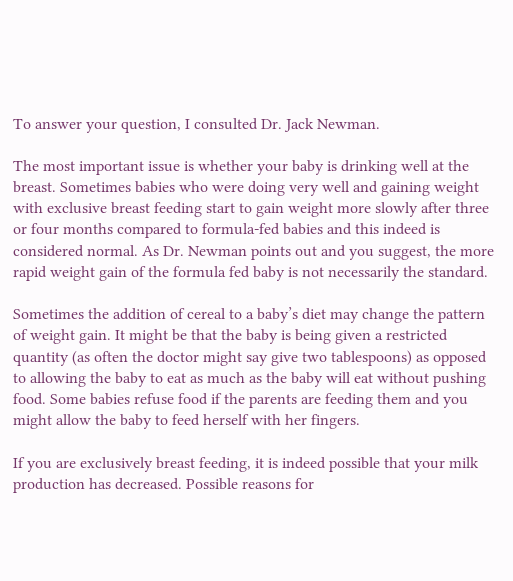To answer your question, I consulted Dr. Jack Newman.

The most important issue is whether your baby is drinking well at the breast. Sometimes babies who were doing very well and gaining weight with exclusive breast feeding start to gain weight more slowly after three or four months compared to formula-fed babies and this indeed is considered normal. As Dr. Newman points out and you suggest, the more rapid weight gain of the formula fed baby is not necessarily the standard.

Sometimes the addition of cereal to a baby’s diet may change the pattern of weight gain. It might be that the baby is being given a restricted quantity (as often the doctor might say give two tablespoons) as opposed to allowing the baby to eat as much as the baby will eat without pushing food. Some babies refuse food if the parents are feeding them and you might allow the baby to feed herself with her fingers.

If you are exclusively breast feeding, it is indeed possible that your milk production has decreased. Possible reasons for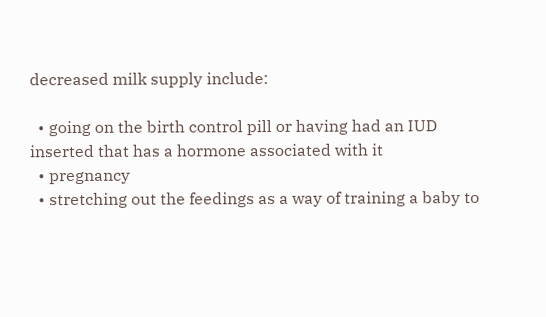decreased milk supply include:

  • going on the birth control pill or having had an IUD inserted that has a hormone associated with it
  • pregnancy
  • stretching out the feedings as a way of training a baby to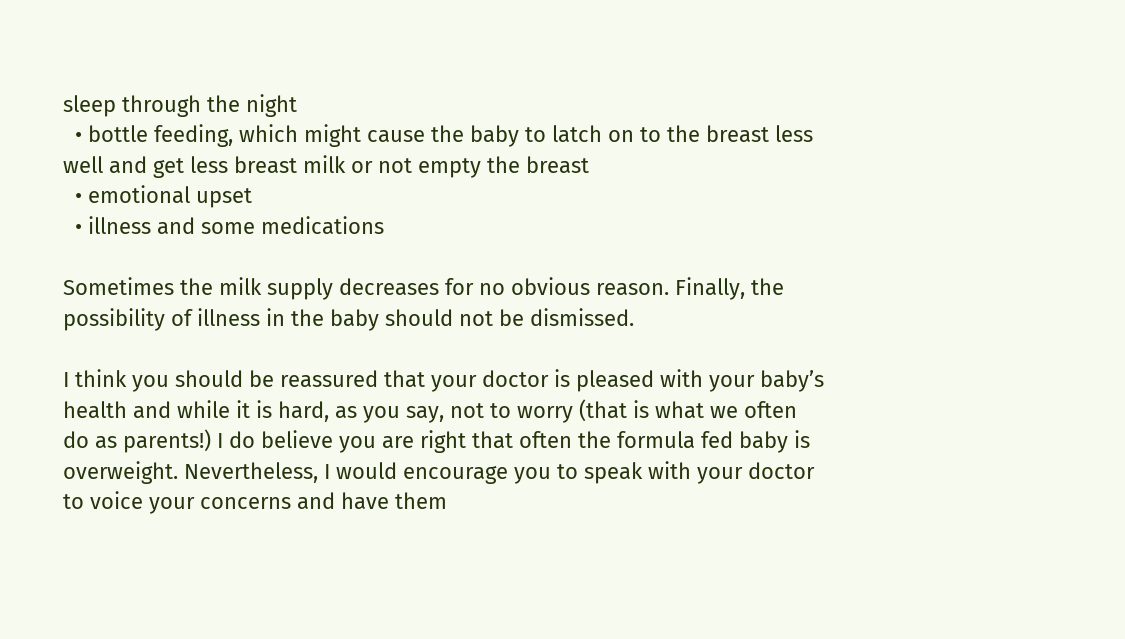sleep through the night
  • bottle feeding, which might cause the baby to latch on to the breast less well and get less breast milk or not empty the breast
  • emotional upset
  • illness and some medications

Sometimes the milk supply decreases for no obvious reason. Finally, the possibility of illness in the baby should not be dismissed.

I think you should be reassured that your doctor is pleased with your baby’s health and while it is hard, as you say, not to worry (that is what we often do as parents!) I do believe you are right that often the formula fed baby is overweight. Nevertheless, I would encourage you to speak with your doctor to voice your concerns and have them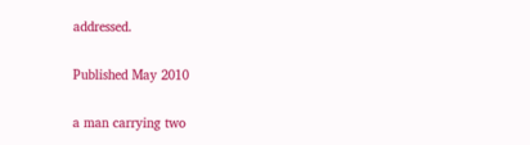addressed.

Published May 2010

a man carrying two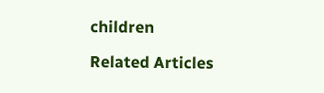children

Related Articles